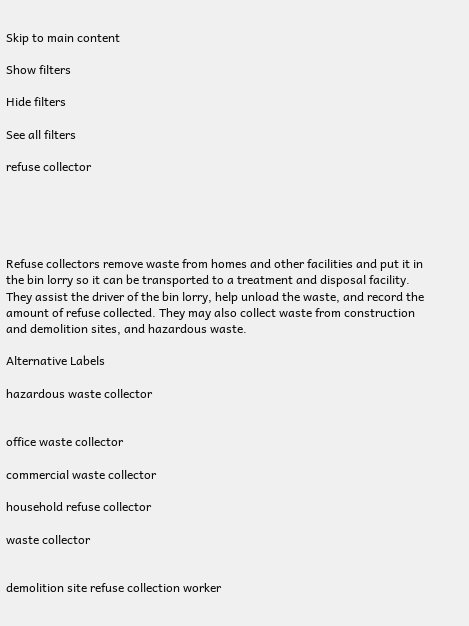Skip to main content

Show filters

Hide filters

See all filters

refuse collector





Refuse collectors remove waste from homes and other facilities and put it in the bin lorry so it can be transported to a treatment and disposal facility. They assist the driver of the bin lorry, help unload the waste, and record the amount of refuse collected. They may also collect waste from construction and demolition sites, and hazardous waste.

Alternative Labels

hazardous waste collector


office waste collector

commercial waste collector

household refuse collector

waste collector


demolition site refuse collection worker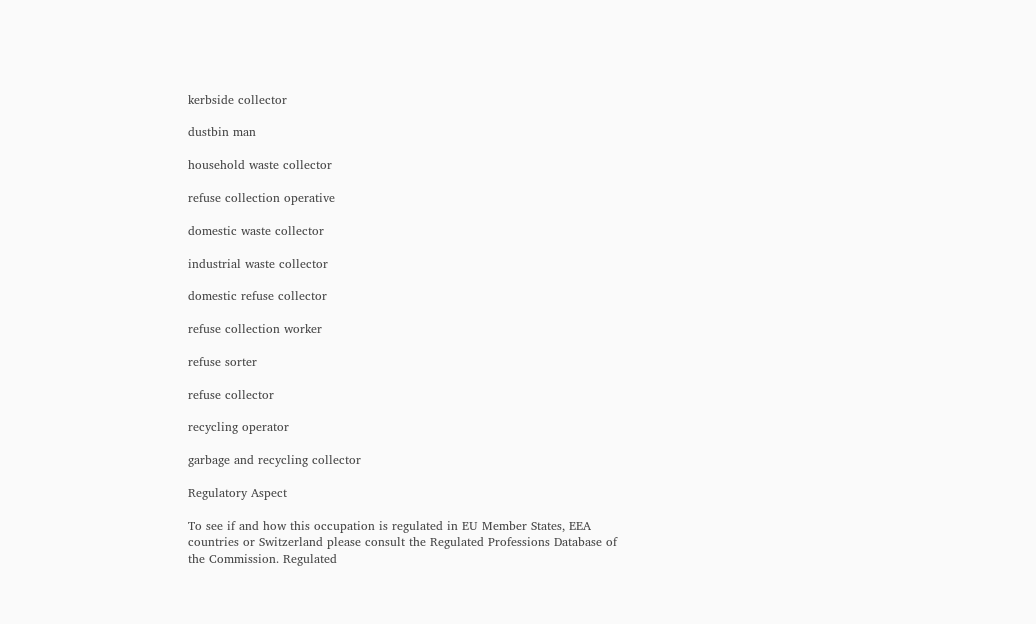kerbside collector

dustbin man

household waste collector

refuse collection operative

domestic waste collector

industrial waste collector

domestic refuse collector

refuse collection worker

refuse sorter

refuse collector

recycling operator

garbage and recycling collector

Regulatory Aspect

To see if and how this occupation is regulated in EU Member States, EEA countries or Switzerland please consult the Regulated Professions Database of the Commission. Regulated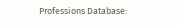Professions Database: